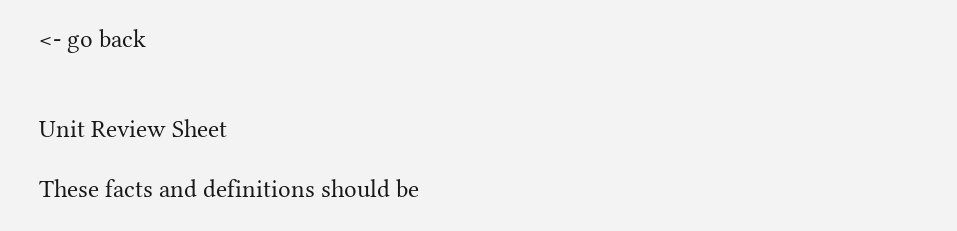<- go back


Unit Review Sheet

These facts and definitions should be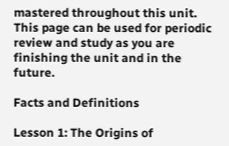mastered throughout this unit. This page can be used for periodic review and study as you are finishing the unit and in the future.

Facts and Definitions

Lesson 1: The Origins of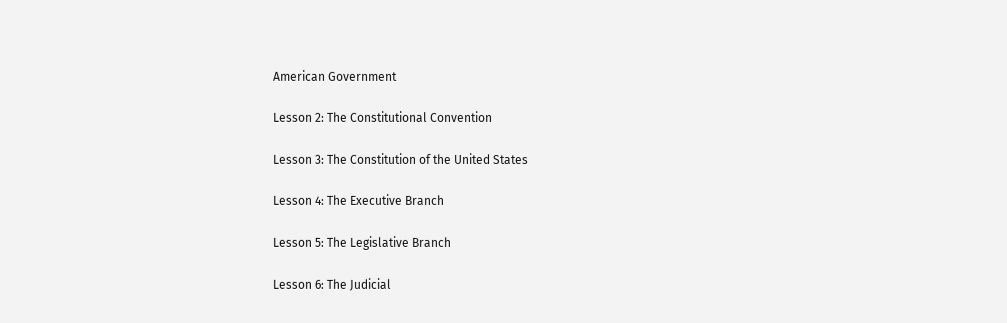American Government

Lesson 2: The Constitutional Convention

Lesson 3: The Constitution of the United States

Lesson 4: The Executive Branch

Lesson 5: The Legislative Branch

Lesson 6: The Judicial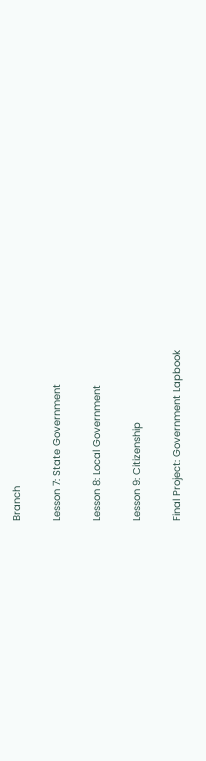Branch

Lesson 7: State Government

Lesson 8: Local Government

Lesson 9: Citizenship

Final Project: Government Lapbook